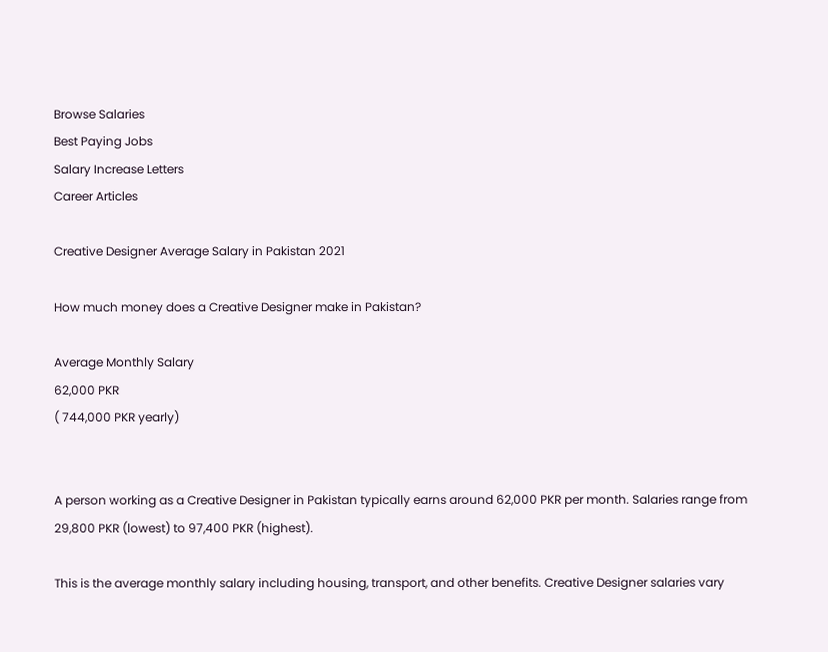Browse Salaries
Best Paying Jobs
Salary Increase Letters
Career Articles

Creative Designer Average Salary in Pakistan 2021

How much money does a Creative Designer make in Pakistan?

Average Monthly Salary
62,000 PKR
( 744,000 PKR yearly)


A person working as a Creative Designer in Pakistan typically earns around 62,000 PKR per month. Salaries range from 29,800 PKR (lowest) to 97,400 PKR (highest).

This is the average monthly salary including housing, transport, and other benefits. Creative Designer salaries vary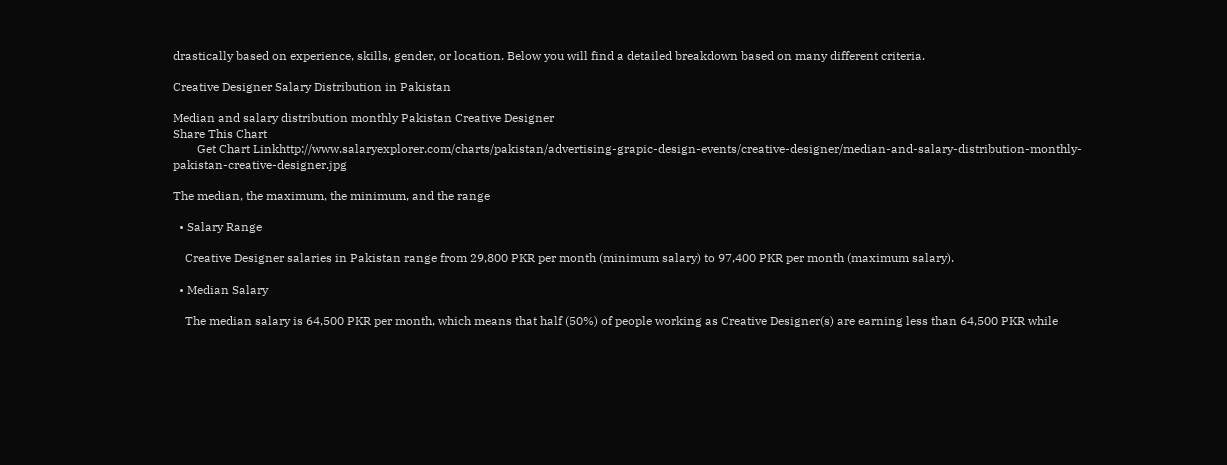drastically based on experience, skills, gender, or location. Below you will find a detailed breakdown based on many different criteria.

Creative Designer Salary Distribution in Pakistan

Median and salary distribution monthly Pakistan Creative Designer
Share This Chart
        Get Chart Linkhttp://www.salaryexplorer.com/charts/pakistan/advertising-grapic-design-events/creative-designer/median-and-salary-distribution-monthly-pakistan-creative-designer.jpg

The median, the maximum, the minimum, and the range

  • Salary Range

    Creative Designer salaries in Pakistan range from 29,800 PKR per month (minimum salary) to 97,400 PKR per month (maximum salary).

  • Median Salary

    The median salary is 64,500 PKR per month, which means that half (50%) of people working as Creative Designer(s) are earning less than 64,500 PKR while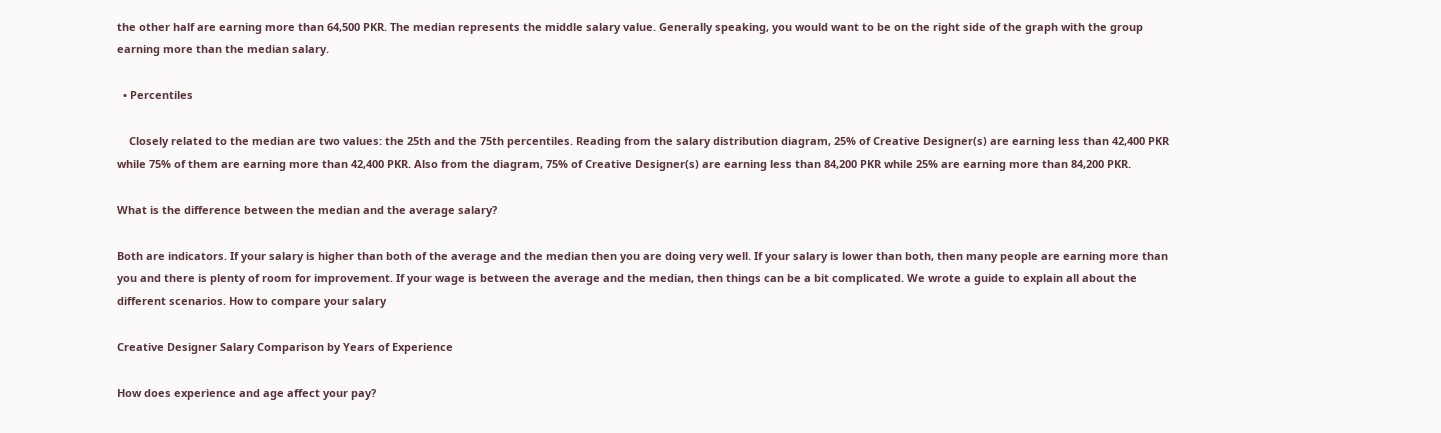the other half are earning more than 64,500 PKR. The median represents the middle salary value. Generally speaking, you would want to be on the right side of the graph with the group earning more than the median salary.

  • Percentiles

    Closely related to the median are two values: the 25th and the 75th percentiles. Reading from the salary distribution diagram, 25% of Creative Designer(s) are earning less than 42,400 PKR while 75% of them are earning more than 42,400 PKR. Also from the diagram, 75% of Creative Designer(s) are earning less than 84,200 PKR while 25% are earning more than 84,200 PKR.

What is the difference between the median and the average salary?

Both are indicators. If your salary is higher than both of the average and the median then you are doing very well. If your salary is lower than both, then many people are earning more than you and there is plenty of room for improvement. If your wage is between the average and the median, then things can be a bit complicated. We wrote a guide to explain all about the different scenarios. How to compare your salary

Creative Designer Salary Comparison by Years of Experience

How does experience and age affect your pay?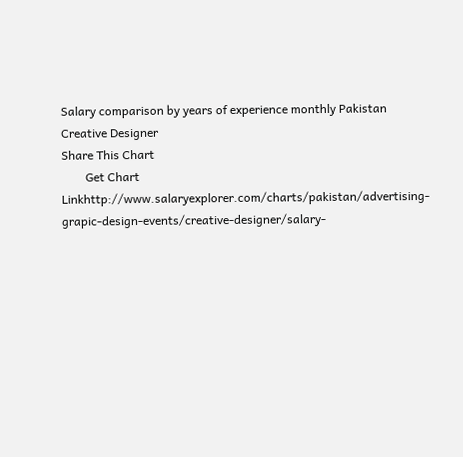Salary comparison by years of experience monthly Pakistan Creative Designer
Share This Chart
        Get Chart Linkhttp://www.salaryexplorer.com/charts/pakistan/advertising-grapic-design-events/creative-designer/salary-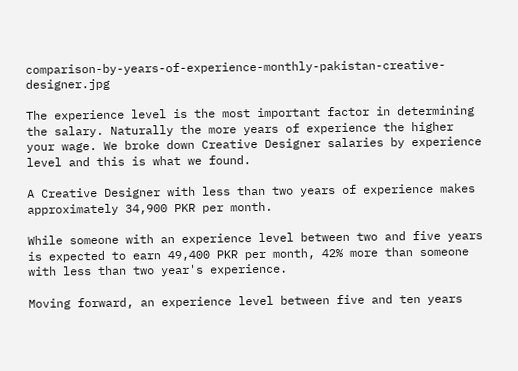comparison-by-years-of-experience-monthly-pakistan-creative-designer.jpg

The experience level is the most important factor in determining the salary. Naturally the more years of experience the higher your wage. We broke down Creative Designer salaries by experience level and this is what we found.

A Creative Designer with less than two years of experience makes approximately 34,900 PKR per month.

While someone with an experience level between two and five years is expected to earn 49,400 PKR per month, 42% more than someone with less than two year's experience.

Moving forward, an experience level between five and ten years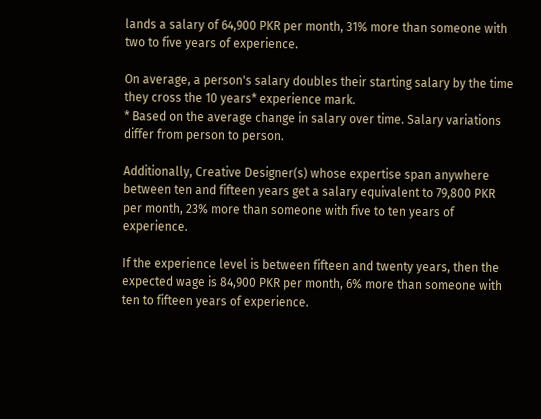lands a salary of 64,900 PKR per month, 31% more than someone with two to five years of experience.

On average, a person's salary doubles their starting salary by the time they cross the 10 years* experience mark.
* Based on the average change in salary over time. Salary variations differ from person to person.

Additionally, Creative Designer(s) whose expertise span anywhere between ten and fifteen years get a salary equivalent to 79,800 PKR per month, 23% more than someone with five to ten years of experience.

If the experience level is between fifteen and twenty years, then the expected wage is 84,900 PKR per month, 6% more than someone with ten to fifteen years of experience.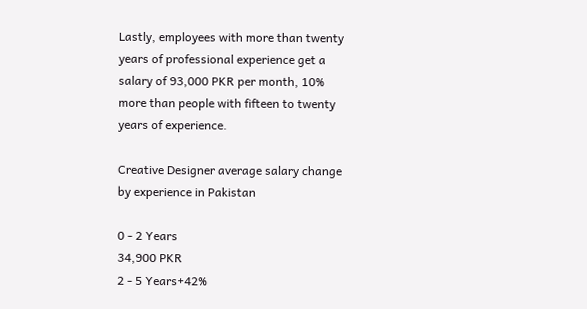Lastly, employees with more than twenty years of professional experience get a salary of 93,000 PKR per month, 10% more than people with fifteen to twenty years of experience.

Creative Designer average salary change by experience in Pakistan

0 - 2 Years
34,900 PKR
2 - 5 Years+42%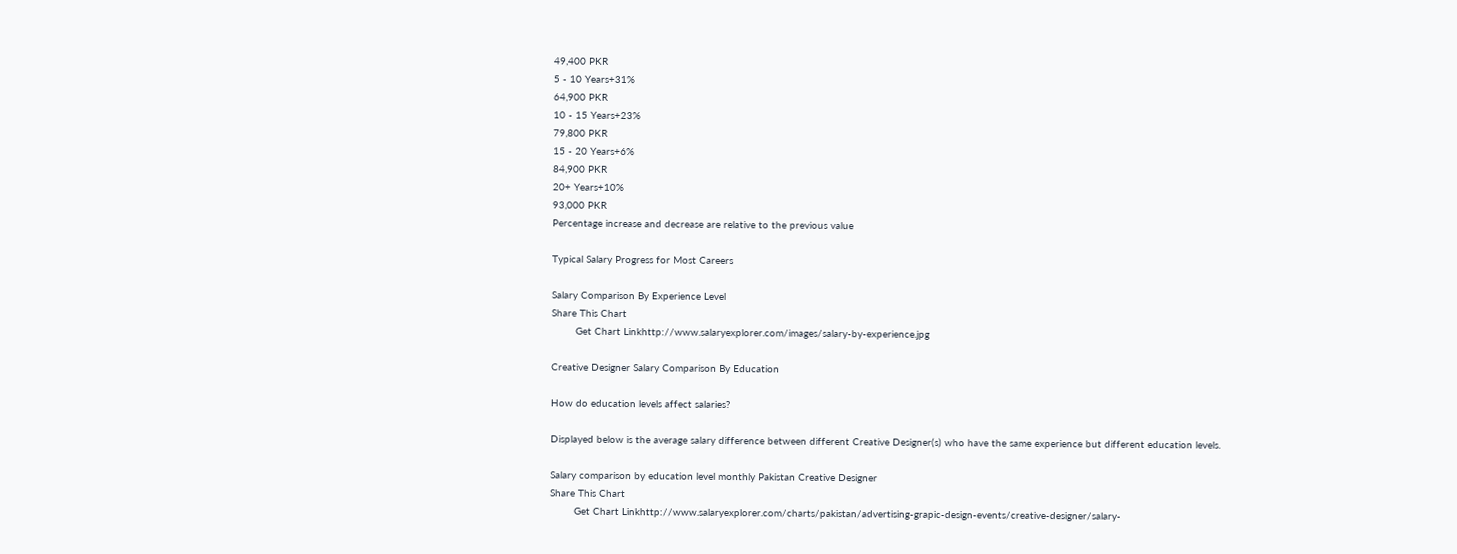49,400 PKR
5 - 10 Years+31%
64,900 PKR
10 - 15 Years+23%
79,800 PKR
15 - 20 Years+6%
84,900 PKR
20+ Years+10%
93,000 PKR
Percentage increase and decrease are relative to the previous value

Typical Salary Progress for Most Careers

Salary Comparison By Experience Level
Share This Chart
        Get Chart Linkhttp://www.salaryexplorer.com/images/salary-by-experience.jpg

Creative Designer Salary Comparison By Education

How do education levels affect salaries?

Displayed below is the average salary difference between different Creative Designer(s) who have the same experience but different education levels.

Salary comparison by education level monthly Pakistan Creative Designer
Share This Chart
        Get Chart Linkhttp://www.salaryexplorer.com/charts/pakistan/advertising-grapic-design-events/creative-designer/salary-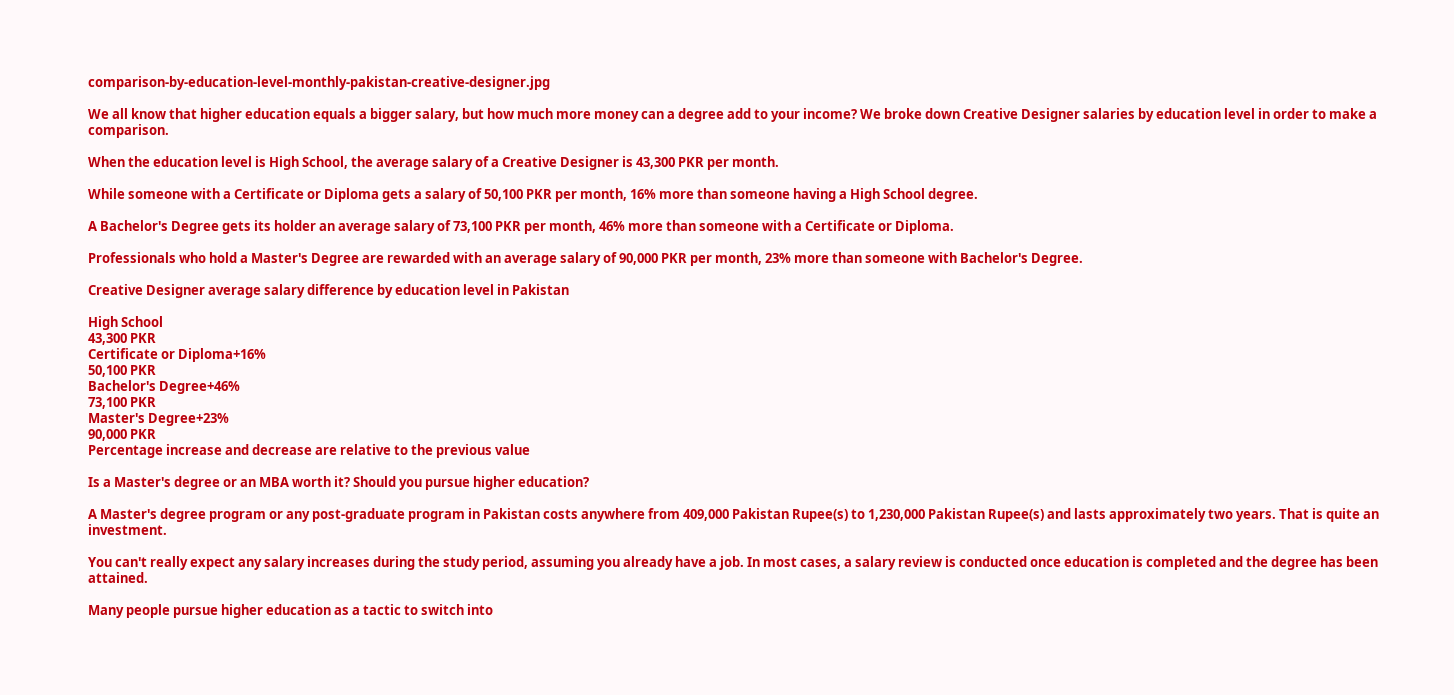comparison-by-education-level-monthly-pakistan-creative-designer.jpg

We all know that higher education equals a bigger salary, but how much more money can a degree add to your income? We broke down Creative Designer salaries by education level in order to make a comparison.

When the education level is High School, the average salary of a Creative Designer is 43,300 PKR per month.

While someone with a Certificate or Diploma gets a salary of 50,100 PKR per month, 16% more than someone having a High School degree.

A Bachelor's Degree gets its holder an average salary of 73,100 PKR per month, 46% more than someone with a Certificate or Diploma.

Professionals who hold a Master's Degree are rewarded with an average salary of 90,000 PKR per month, 23% more than someone with Bachelor's Degree.

Creative Designer average salary difference by education level in Pakistan

High School
43,300 PKR
Certificate or Diploma+16%
50,100 PKR
Bachelor's Degree+46%
73,100 PKR
Master's Degree+23%
90,000 PKR
Percentage increase and decrease are relative to the previous value

Is a Master's degree or an MBA worth it? Should you pursue higher education?

A Master's degree program or any post-graduate program in Pakistan costs anywhere from 409,000 Pakistan Rupee(s) to 1,230,000 Pakistan Rupee(s) and lasts approximately two years. That is quite an investment.

You can't really expect any salary increases during the study period, assuming you already have a job. In most cases, a salary review is conducted once education is completed and the degree has been attained.

Many people pursue higher education as a tactic to switch into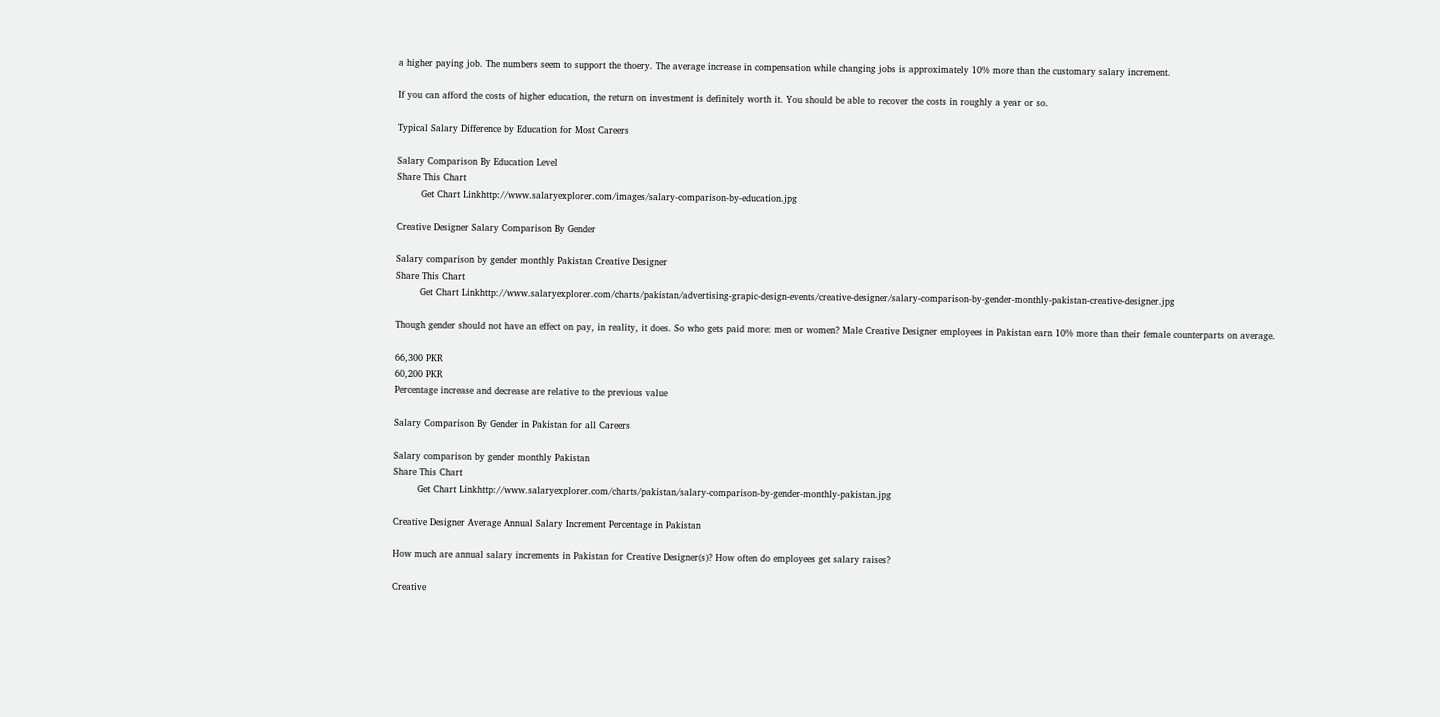a higher paying job. The numbers seem to support the thoery. The average increase in compensation while changing jobs is approximately 10% more than the customary salary increment.

If you can afford the costs of higher education, the return on investment is definitely worth it. You should be able to recover the costs in roughly a year or so.

Typical Salary Difference by Education for Most Careers

Salary Comparison By Education Level
Share This Chart
        Get Chart Linkhttp://www.salaryexplorer.com/images/salary-comparison-by-education.jpg

Creative Designer Salary Comparison By Gender

Salary comparison by gender monthly Pakistan Creative Designer
Share This Chart
        Get Chart Linkhttp://www.salaryexplorer.com/charts/pakistan/advertising-grapic-design-events/creative-designer/salary-comparison-by-gender-monthly-pakistan-creative-designer.jpg

Though gender should not have an effect on pay, in reality, it does. So who gets paid more: men or women? Male Creative Designer employees in Pakistan earn 10% more than their female counterparts on average.

66,300 PKR
60,200 PKR
Percentage increase and decrease are relative to the previous value

Salary Comparison By Gender in Pakistan for all Careers

Salary comparison by gender monthly Pakistan
Share This Chart
        Get Chart Linkhttp://www.salaryexplorer.com/charts/pakistan/salary-comparison-by-gender-monthly-pakistan.jpg

Creative Designer Average Annual Salary Increment Percentage in Pakistan

How much are annual salary increments in Pakistan for Creative Designer(s)? How often do employees get salary raises?

Creative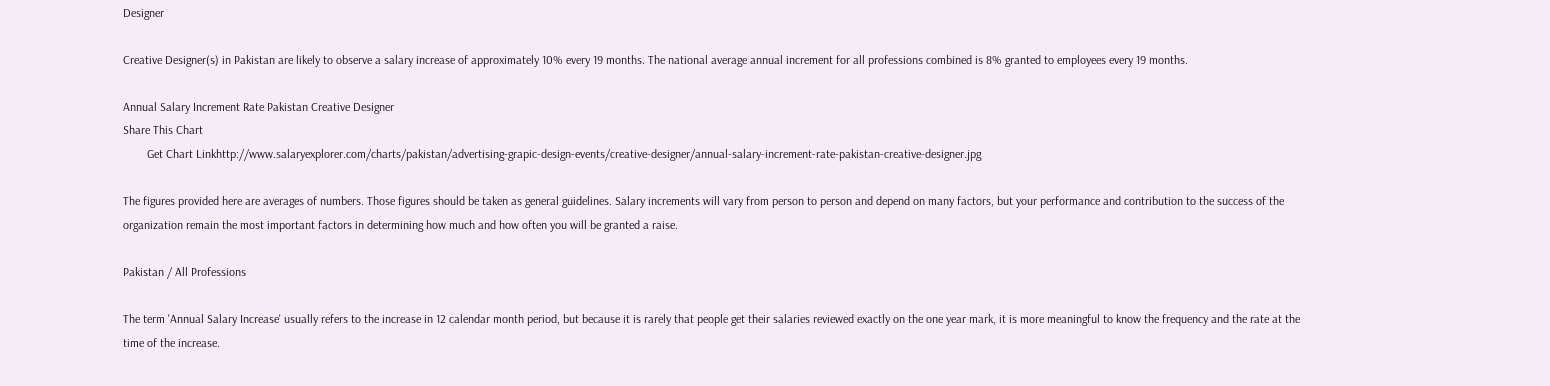Designer

Creative Designer(s) in Pakistan are likely to observe a salary increase of approximately 10% every 19 months. The national average annual increment for all professions combined is 8% granted to employees every 19 months.

Annual Salary Increment Rate Pakistan Creative Designer
Share This Chart
        Get Chart Linkhttp://www.salaryexplorer.com/charts/pakistan/advertising-grapic-design-events/creative-designer/annual-salary-increment-rate-pakistan-creative-designer.jpg

The figures provided here are averages of numbers. Those figures should be taken as general guidelines. Salary increments will vary from person to person and depend on many factors, but your performance and contribution to the success of the organization remain the most important factors in determining how much and how often you will be granted a raise.

Pakistan / All Professions

The term 'Annual Salary Increase' usually refers to the increase in 12 calendar month period, but because it is rarely that people get their salaries reviewed exactly on the one year mark, it is more meaningful to know the frequency and the rate at the time of the increase.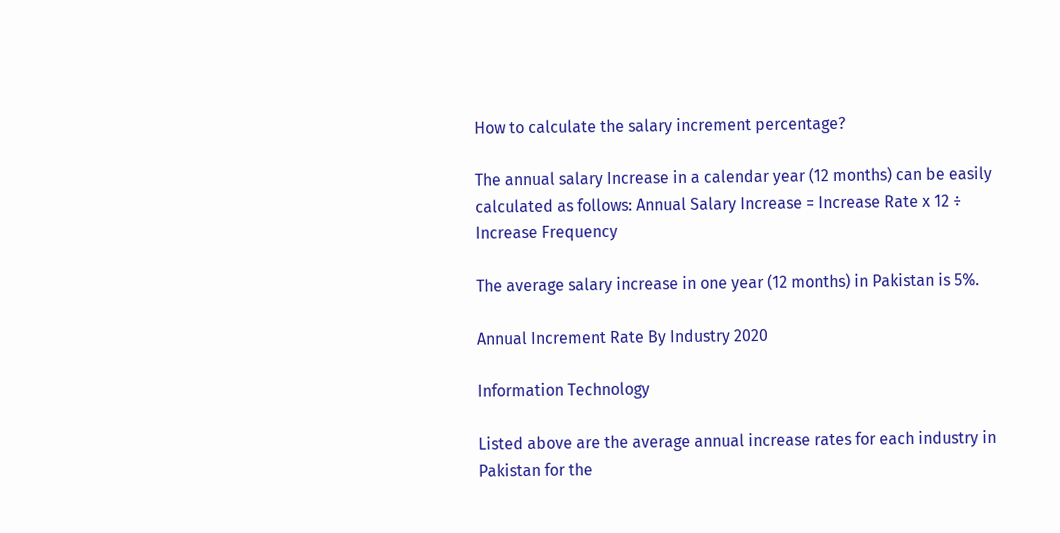How to calculate the salary increment percentage?

The annual salary Increase in a calendar year (12 months) can be easily calculated as follows: Annual Salary Increase = Increase Rate x 12 ÷ Increase Frequency

The average salary increase in one year (12 months) in Pakistan is 5%.

Annual Increment Rate By Industry 2020

Information Technology

Listed above are the average annual increase rates for each industry in Pakistan for the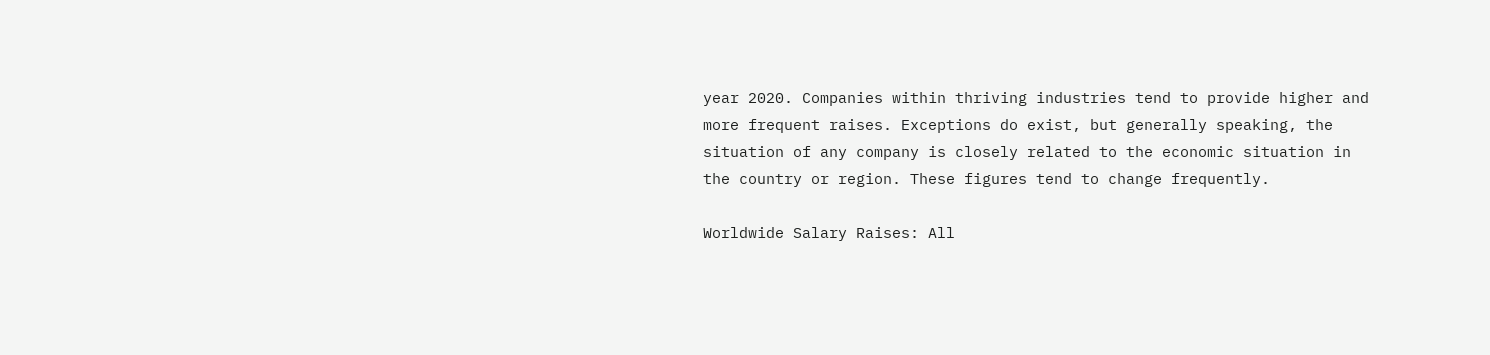year 2020. Companies within thriving industries tend to provide higher and more frequent raises. Exceptions do exist, but generally speaking, the situation of any company is closely related to the economic situation in the country or region. These figures tend to change frequently.

Worldwide Salary Raises: All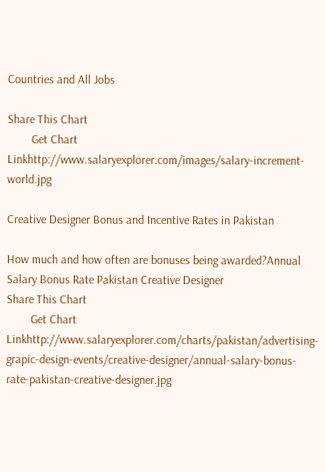Countries and All Jobs

Share This Chart
        Get Chart Linkhttp://www.salaryexplorer.com/images/salary-increment-world.jpg

Creative Designer Bonus and Incentive Rates in Pakistan

How much and how often are bonuses being awarded?Annual Salary Bonus Rate Pakistan Creative Designer
Share This Chart
        Get Chart Linkhttp://www.salaryexplorer.com/charts/pakistan/advertising-grapic-design-events/creative-designer/annual-salary-bonus-rate-pakistan-creative-designer.jpg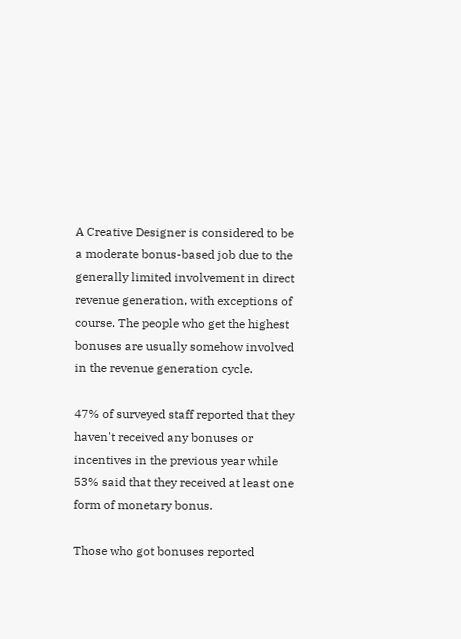A Creative Designer is considered to be a moderate bonus-based job due to the generally limited involvement in direct revenue generation, with exceptions of course. The people who get the highest bonuses are usually somehow involved in the revenue generation cycle.

47% of surveyed staff reported that they haven't received any bonuses or incentives in the previous year while 53% said that they received at least one form of monetary bonus.

Those who got bonuses reported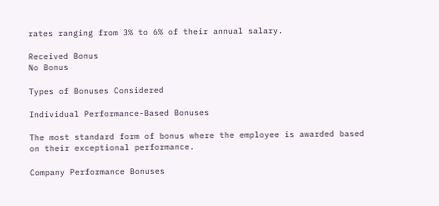rates ranging from 3% to 6% of their annual salary.

Received Bonus
No Bonus

Types of Bonuses Considered

Individual Performance-Based Bonuses

The most standard form of bonus where the employee is awarded based on their exceptional performance.

Company Performance Bonuses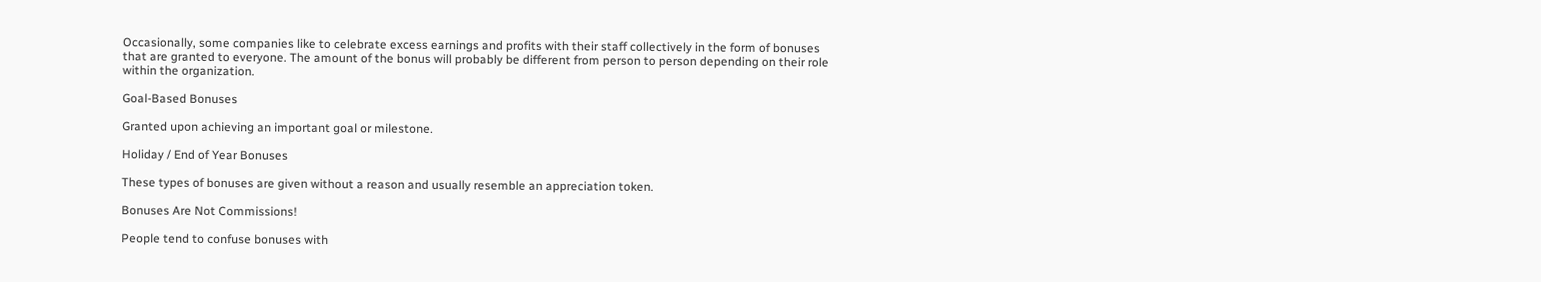Occasionally, some companies like to celebrate excess earnings and profits with their staff collectively in the form of bonuses that are granted to everyone. The amount of the bonus will probably be different from person to person depending on their role within the organization.

Goal-Based Bonuses

Granted upon achieving an important goal or milestone.

Holiday / End of Year Bonuses

These types of bonuses are given without a reason and usually resemble an appreciation token.

Bonuses Are Not Commissions!

People tend to confuse bonuses with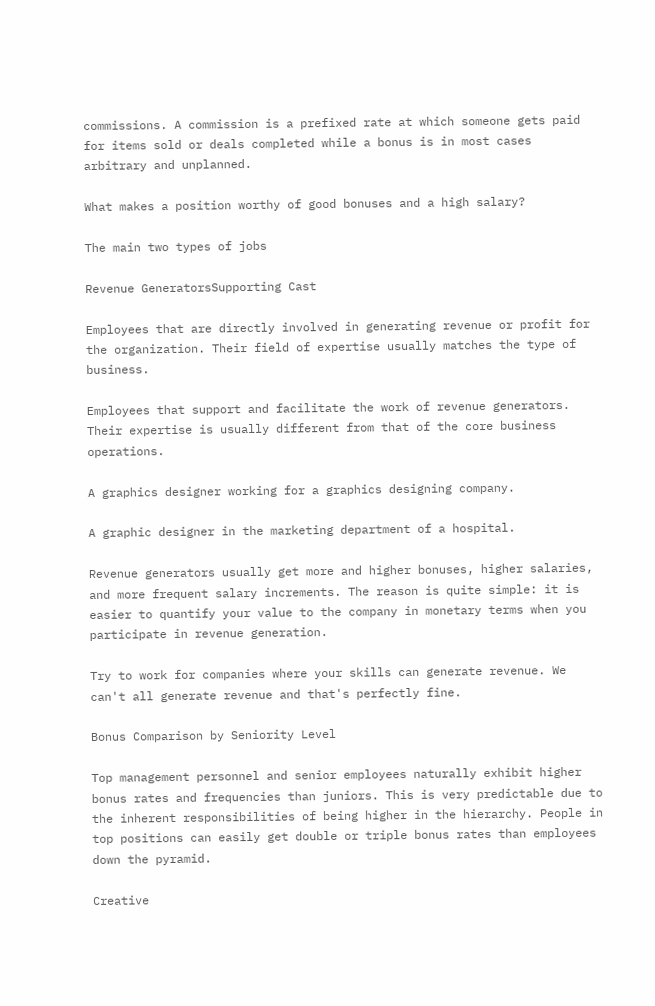commissions. A commission is a prefixed rate at which someone gets paid for items sold or deals completed while a bonus is in most cases arbitrary and unplanned.

What makes a position worthy of good bonuses and a high salary?

The main two types of jobs

Revenue GeneratorsSupporting Cast

Employees that are directly involved in generating revenue or profit for the organization. Their field of expertise usually matches the type of business.

Employees that support and facilitate the work of revenue generators. Their expertise is usually different from that of the core business operations.

A graphics designer working for a graphics designing company.

A graphic designer in the marketing department of a hospital.

Revenue generators usually get more and higher bonuses, higher salaries, and more frequent salary increments. The reason is quite simple: it is easier to quantify your value to the company in monetary terms when you participate in revenue generation.

Try to work for companies where your skills can generate revenue. We can't all generate revenue and that's perfectly fine.

Bonus Comparison by Seniority Level

Top management personnel and senior employees naturally exhibit higher bonus rates and frequencies than juniors. This is very predictable due to the inherent responsibilities of being higher in the hierarchy. People in top positions can easily get double or triple bonus rates than employees down the pyramid.

Creative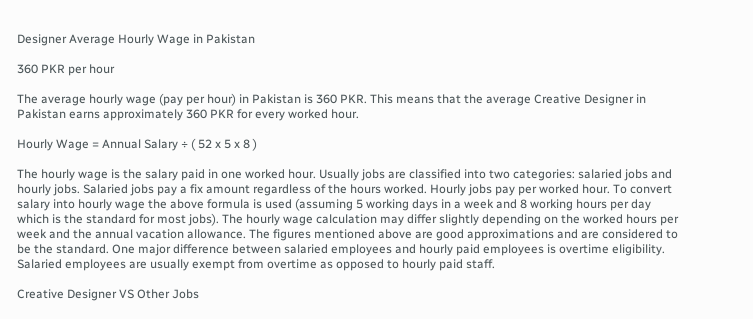Designer Average Hourly Wage in Pakistan

360 PKR per hour

The average hourly wage (pay per hour) in Pakistan is 360 PKR. This means that the average Creative Designer in Pakistan earns approximately 360 PKR for every worked hour.

Hourly Wage = Annual Salary ÷ ( 52 x 5 x 8 )

The hourly wage is the salary paid in one worked hour. Usually jobs are classified into two categories: salaried jobs and hourly jobs. Salaried jobs pay a fix amount regardless of the hours worked. Hourly jobs pay per worked hour. To convert salary into hourly wage the above formula is used (assuming 5 working days in a week and 8 working hours per day which is the standard for most jobs). The hourly wage calculation may differ slightly depending on the worked hours per week and the annual vacation allowance. The figures mentioned above are good approximations and are considered to be the standard. One major difference between salaried employees and hourly paid employees is overtime eligibility. Salaried employees are usually exempt from overtime as opposed to hourly paid staff.

Creative Designer VS Other Jobs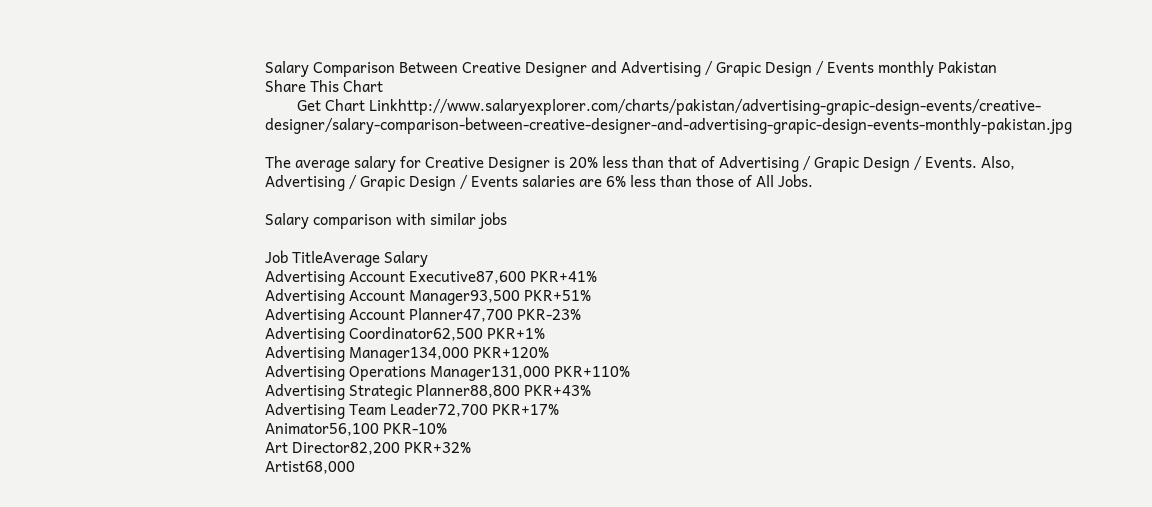Salary Comparison Between Creative Designer and Advertising / Grapic Design / Events monthly Pakistan
Share This Chart
        Get Chart Linkhttp://www.salaryexplorer.com/charts/pakistan/advertising-grapic-design-events/creative-designer/salary-comparison-between-creative-designer-and-advertising-grapic-design-events-monthly-pakistan.jpg

The average salary for Creative Designer is 20% less than that of Advertising / Grapic Design / Events. Also, Advertising / Grapic Design / Events salaries are 6% less than those of All Jobs.

Salary comparison with similar jobs

Job TitleAverage Salary
Advertising Account Executive87,600 PKR+41%
Advertising Account Manager93,500 PKR+51%
Advertising Account Planner47,700 PKR-23%
Advertising Coordinator62,500 PKR+1%
Advertising Manager134,000 PKR+120%
Advertising Operations Manager131,000 PKR+110%
Advertising Strategic Planner88,800 PKR+43%
Advertising Team Leader72,700 PKR+17%
Animator56,100 PKR-10%
Art Director82,200 PKR+32%
Artist68,000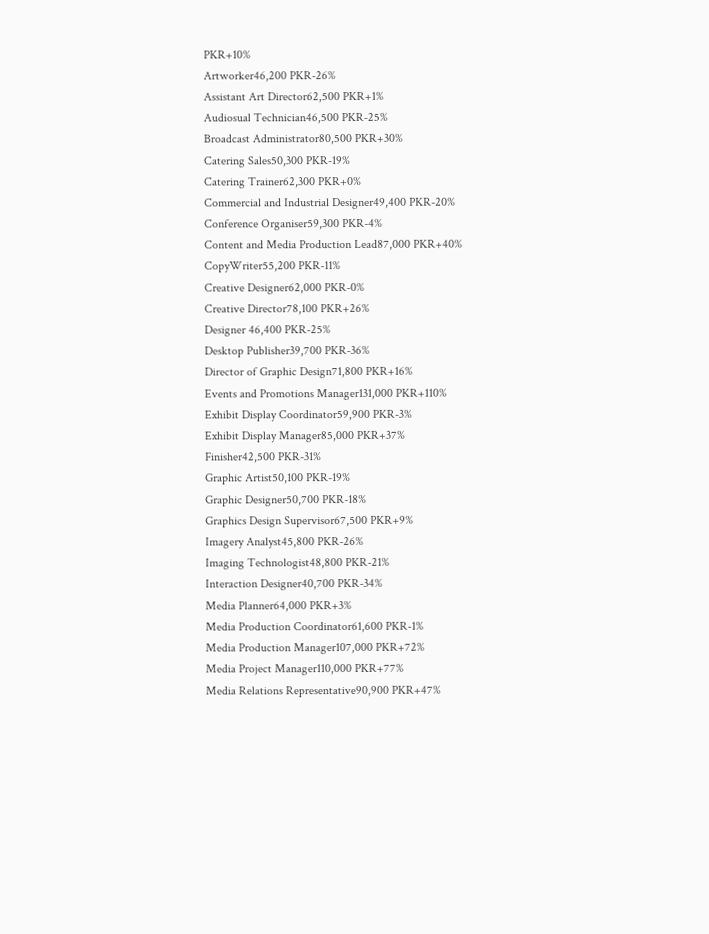PKR+10%
Artworker46,200 PKR-26%
Assistant Art Director62,500 PKR+1%
Audiosual Technician46,500 PKR-25%
Broadcast Administrator80,500 PKR+30%
Catering Sales50,300 PKR-19%
Catering Trainer62,300 PKR+0%
Commercial and Industrial Designer49,400 PKR-20%
Conference Organiser59,300 PKR-4%
Content and Media Production Lead87,000 PKR+40%
CopyWriter55,200 PKR-11%
Creative Designer62,000 PKR-0%
Creative Director78,100 PKR+26%
Designer 46,400 PKR-25%
Desktop Publisher39,700 PKR-36%
Director of Graphic Design71,800 PKR+16%
Events and Promotions Manager131,000 PKR+110%
Exhibit Display Coordinator59,900 PKR-3%
Exhibit Display Manager85,000 PKR+37%
Finisher42,500 PKR-31%
Graphic Artist50,100 PKR-19%
Graphic Designer50,700 PKR-18%
Graphics Design Supervisor67,500 PKR+9%
Imagery Analyst45,800 PKR-26%
Imaging Technologist48,800 PKR-21%
Interaction Designer40,700 PKR-34%
Media Planner64,000 PKR+3%
Media Production Coordinator61,600 PKR-1%
Media Production Manager107,000 PKR+72%
Media Project Manager110,000 PKR+77%
Media Relations Representative90,900 PKR+47%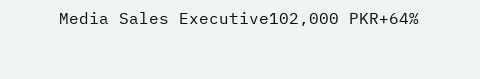Media Sales Executive102,000 PKR+64%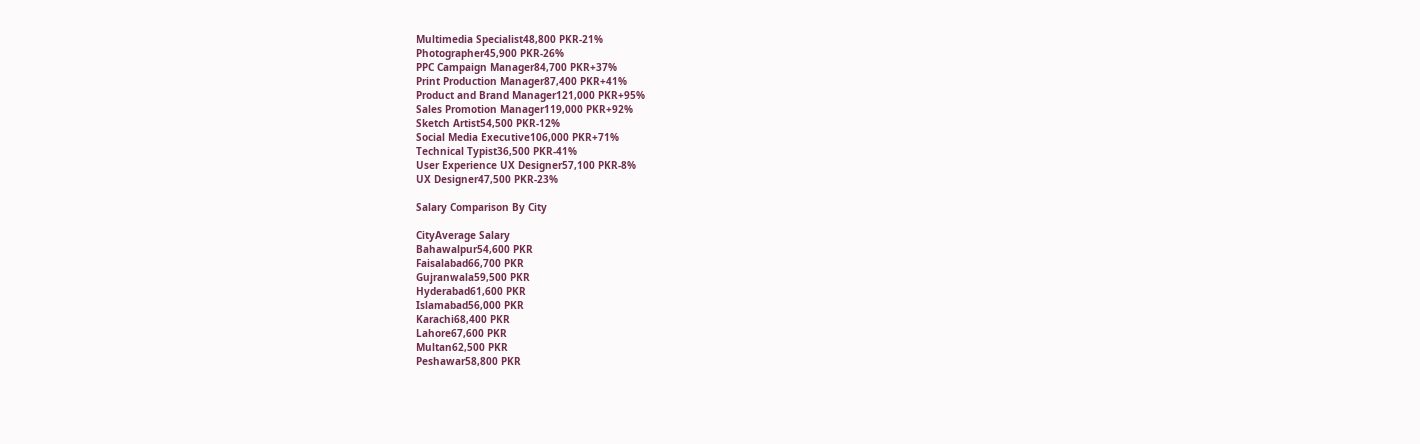Multimedia Specialist48,800 PKR-21%
Photographer45,900 PKR-26%
PPC Campaign Manager84,700 PKR+37%
Print Production Manager87,400 PKR+41%
Product and Brand Manager121,000 PKR+95%
Sales Promotion Manager119,000 PKR+92%
Sketch Artist54,500 PKR-12%
Social Media Executive106,000 PKR+71%
Technical Typist36,500 PKR-41%
User Experience UX Designer57,100 PKR-8%
UX Designer47,500 PKR-23%

Salary Comparison By City

CityAverage Salary
Bahawalpur54,600 PKR
Faisalabad66,700 PKR
Gujranwala59,500 PKR
Hyderabad61,600 PKR
Islamabad56,000 PKR
Karachi68,400 PKR
Lahore67,600 PKR
Multan62,500 PKR
Peshawar58,800 PKR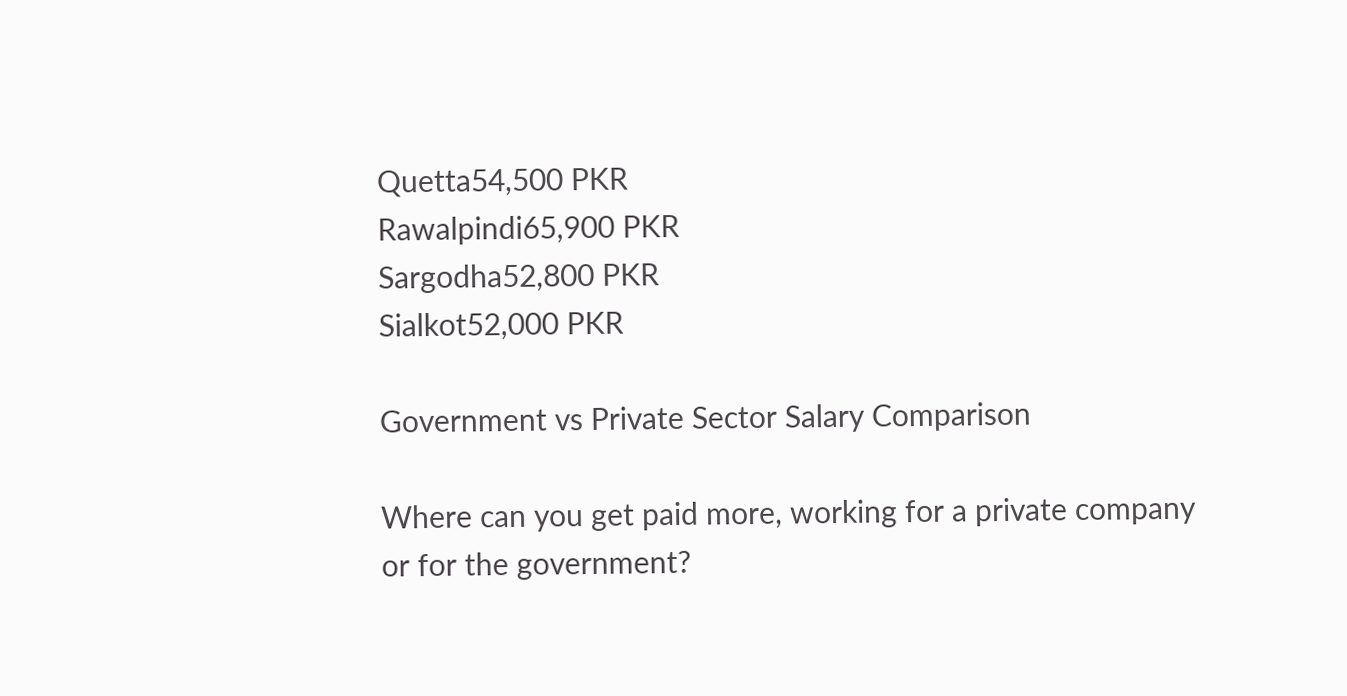Quetta54,500 PKR
Rawalpindi65,900 PKR
Sargodha52,800 PKR
Sialkot52,000 PKR

Government vs Private Sector Salary Comparison

Where can you get paid more, working for a private company or for the government?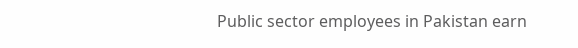Public sector employees in Pakistan earn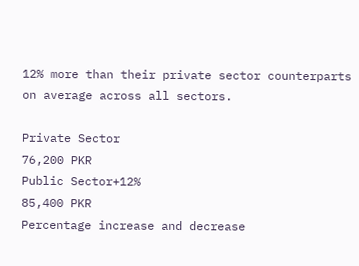12% more than their private sector counterparts on average across all sectors.

Private Sector
76,200 PKR
Public Sector+12%
85,400 PKR
Percentage increase and decrease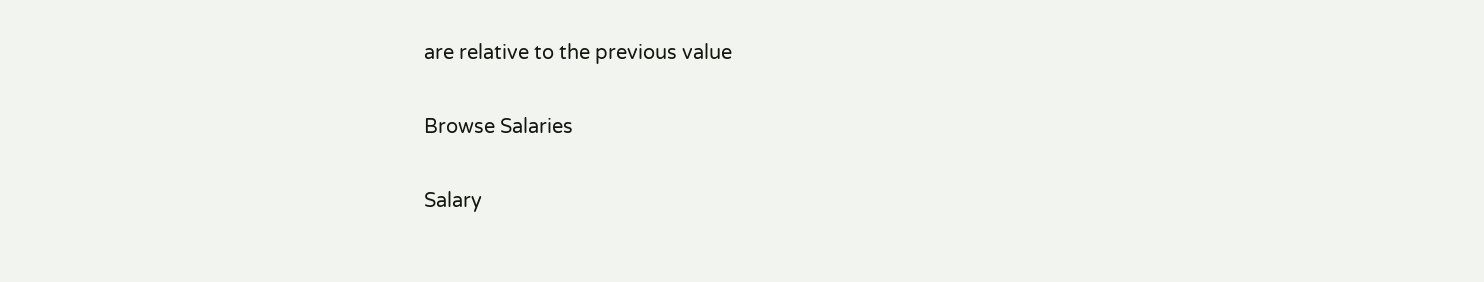are relative to the previous value

Browse Salaries

Salary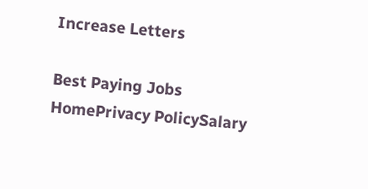Increase Letters

Best Paying Jobs
HomePrivacy PolicySalary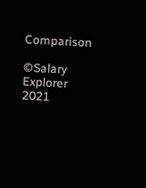Comparison

©Salary Explorer 2021